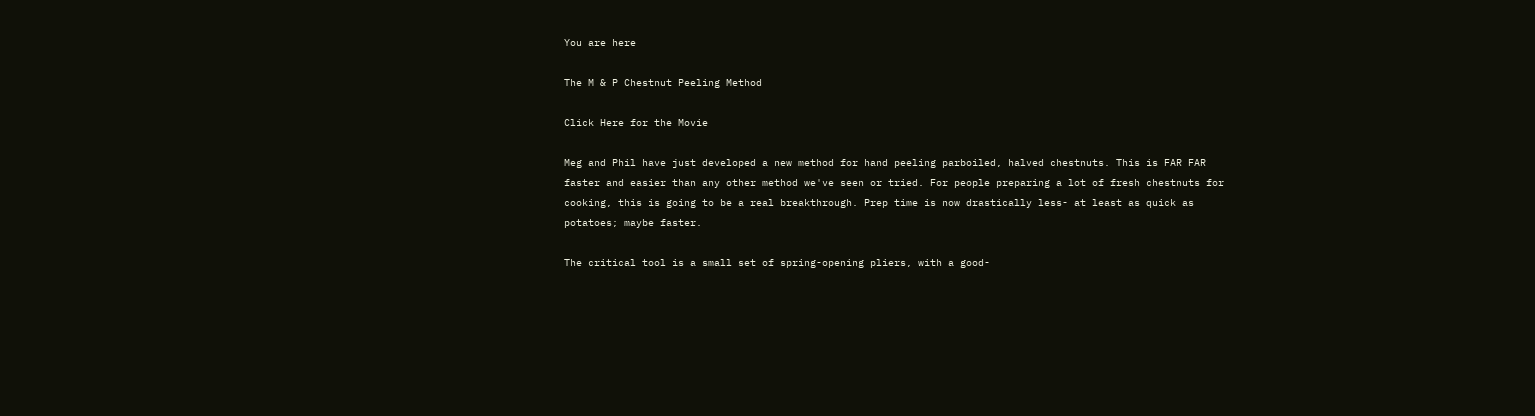You are here

The M & P Chestnut Peeling Method

Click Here for the Movie

Meg and Phil have just developed a new method for hand peeling parboiled, halved chestnuts. This is FAR FAR faster and easier than any other method we've seen or tried. For people preparing a lot of fresh chestnuts for cooking, this is going to be a real breakthrough. Prep time is now drastically less- at least as quick as potatoes; maybe faster.

The critical tool is a small set of spring-opening pliers, with a good-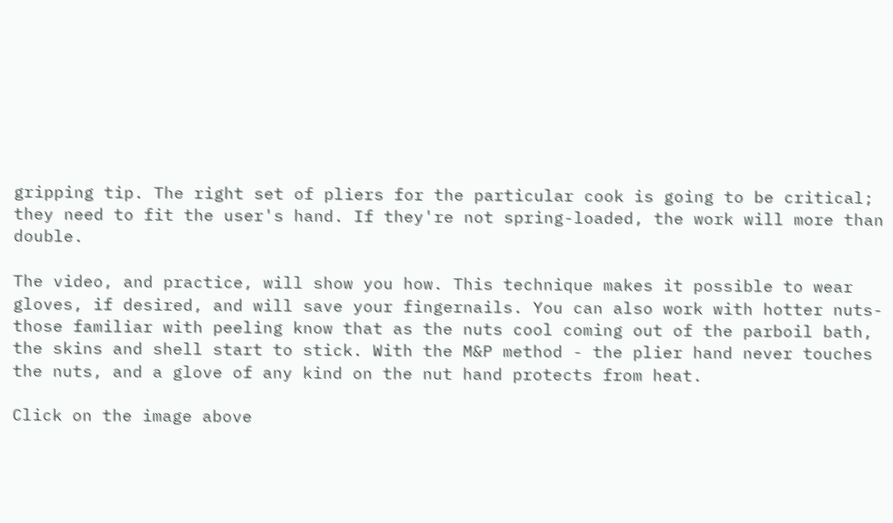gripping tip. The right set of pliers for the particular cook is going to be critical; they need to fit the user's hand. If they're not spring-loaded, the work will more than double.

The video, and practice, will show you how. This technique makes it possible to wear gloves, if desired, and will save your fingernails. You can also work with hotter nuts- those familiar with peeling know that as the nuts cool coming out of the parboil bath, the skins and shell start to stick. With the M&P method - the plier hand never touches the nuts, and a glove of any kind on the nut hand protects from heat.

Click on the image above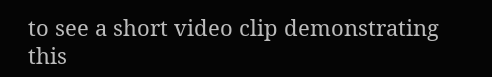to see a short video clip demonstrating this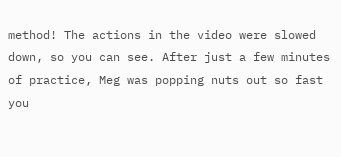method! The actions in the video were slowed down, so you can see. After just a few minutes of practice, Meg was popping nuts out so fast you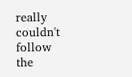really couldn't follow the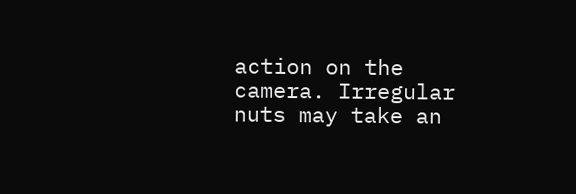action on the camera. Irregular nuts may take an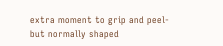extra moment to grip and peel- but normally shaped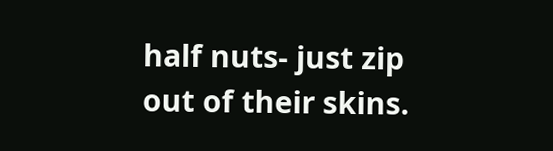half nuts- just zip out of their skins.